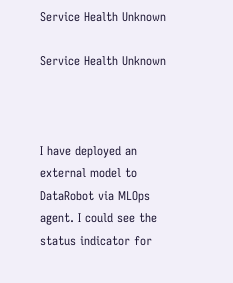Service Health Unknown

Service Health Unknown



I have deployed an external model to DataRobot via MLOps agent. I could see the status indicator for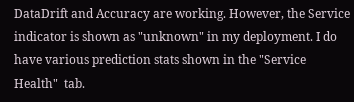DataDrift and Accuracy are working. However, the Service indicator is shown as "unknown" in my deployment. I do have various prediction stats shown in the "Service Health"  tab.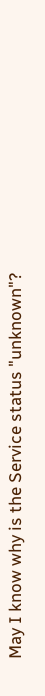May I know why is the Service status "unknown"?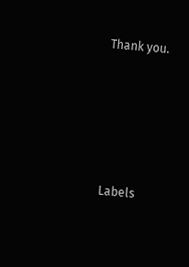Thank you.





Labels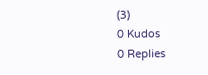(3)
0 Kudos
0 Replies